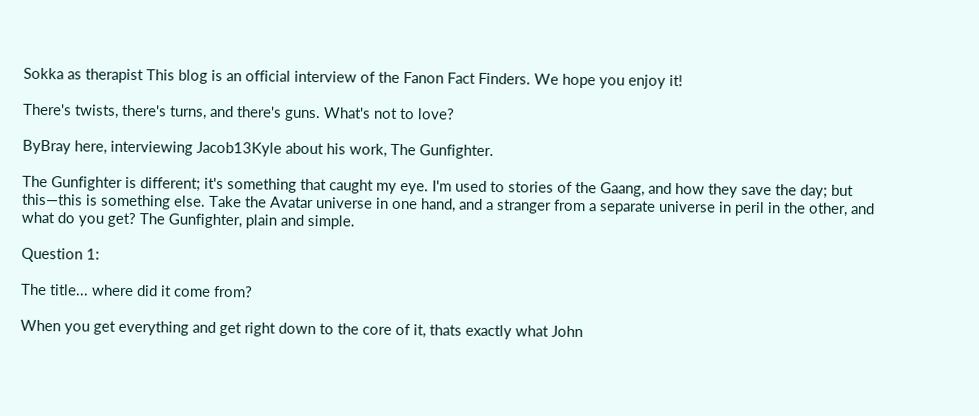Sokka as therapist This blog is an official interview of the Fanon Fact Finders. We hope you enjoy it!

There's twists, there's turns, and there's guns. What's not to love?

ByBray here, interviewing Jacob13Kyle about his work, The Gunfighter.

The Gunfighter is different; it's something that caught my eye. I'm used to stories of the Gaang, and how they save the day; but this—this is something else. Take the Avatar universe in one hand, and a stranger from a separate universe in peril in the other, and what do you get? The Gunfighter, plain and simple.

Question 1:

The title... where did it come from?

When you get everything and get right down to the core of it, thats exactly what John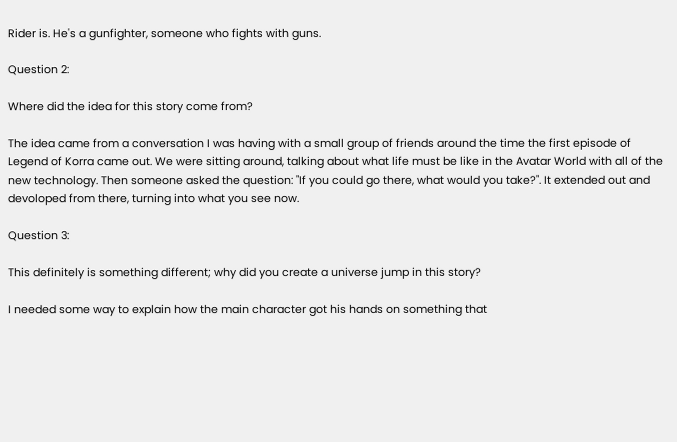Rider is. He's a gunfighter, someone who fights with guns.

Question 2:

Where did the idea for this story come from?

The idea came from a conversation I was having with a small group of friends around the time the first episode of Legend of Korra came out. We were sitting around, talking about what life must be like in the Avatar World with all of the new technology. Then someone asked the question: "If you could go there, what would you take?". It extended out and devoloped from there, turning into what you see now.

Question 3:

This definitely is something different; why did you create a universe jump in this story?

I needed some way to explain how the main character got his hands on something that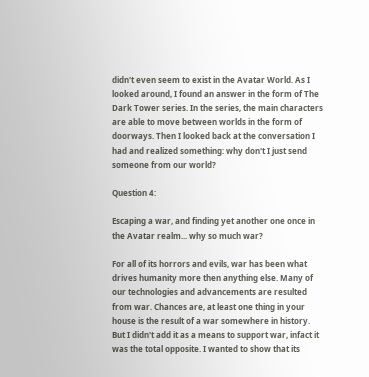didn't even seem to exist in the Avatar World. As I looked around, I found an answer in the form of The Dark Tower series. In the series, the main characters are able to move between worlds in the form of doorways. Then I looked back at the conversation I had and realized something: why don't I just send someone from our world?

Question 4:

Escaping a war, and finding yet another one once in the Avatar realm... why so much war?

For all of its horrors and evils, war has been what drives humanity more then anything else. Many of our technologies and advancements are resulted from war. Chances are, at least one thing in your house is the result of a war somewhere in history. But I didn't add it as a means to support war, infact it was the total opposite. I wanted to show that its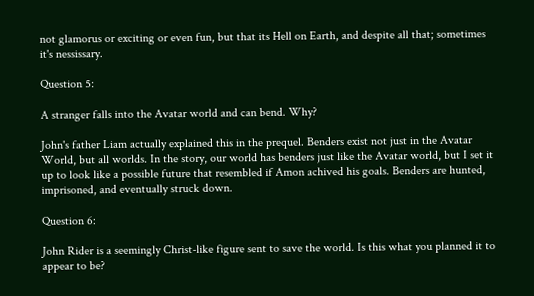not glamorus or exciting or even fun, but that its Hell on Earth, and despite all that; sometimes it's nessissary.

Question 5:

A stranger falls into the Avatar world and can bend. Why?

John's father Liam actually explained this in the prequel. Benders exist not just in the Avatar World, but all worlds. In the story, our world has benders just like the Avatar world, but I set it up to look like a possible future that resembled if Amon achived his goals. Benders are hunted, imprisoned, and eventually struck down.

Question 6:

John Rider is a seemingly Christ-like figure sent to save the world. Is this what you planned it to appear to be?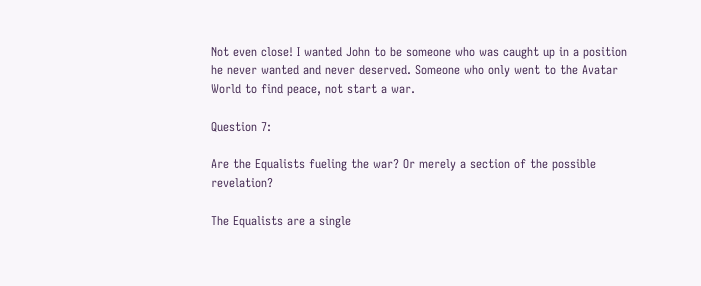Not even close! I wanted John to be someone who was caught up in a position he never wanted and never deserved. Someone who only went to the Avatar World to find peace, not start a war.

Question 7:

Are the Equalists fueling the war? Or merely a section of the possible revelation?

The Equalists are a single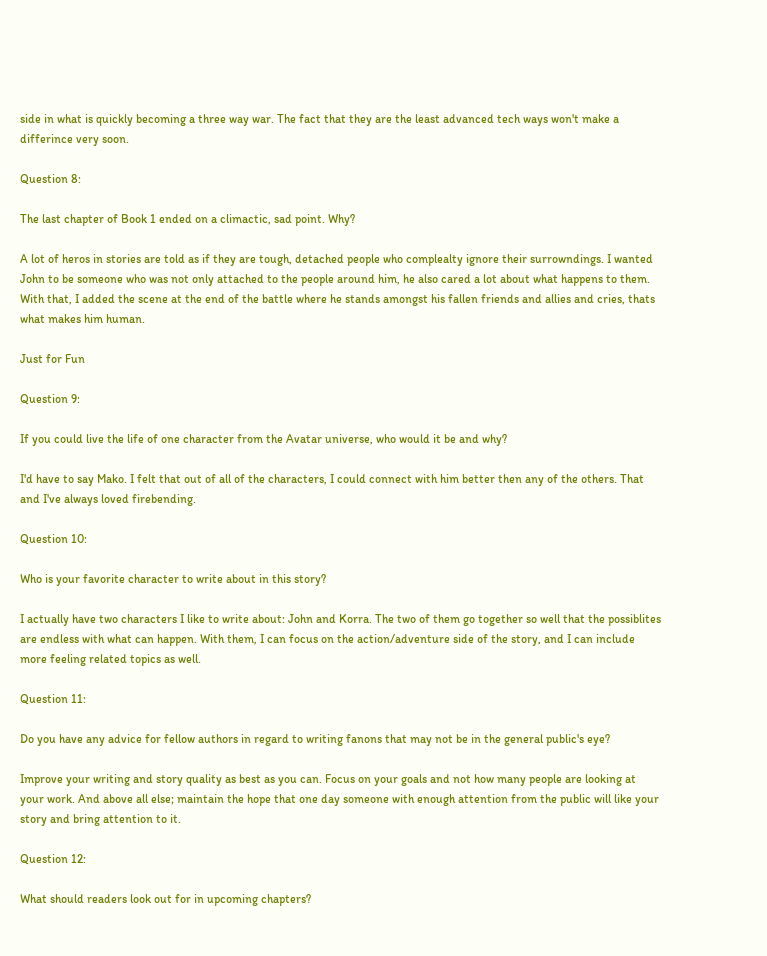side in what is quickly becoming a three way war. The fact that they are the least advanced tech ways won't make a differince very soon.

Question 8:

The last chapter of Book 1 ended on a climactic, sad point. Why?

A lot of heros in stories are told as if they are tough, detached people who complealty ignore their surrowndings. I wanted John to be someone who was not only attached to the people around him, he also cared a lot about what happens to them. With that, I added the scene at the end of the battle where he stands amongst his fallen friends and allies and cries, thats what makes him human.

Just for Fun

Question 9:

If you could live the life of one character from the Avatar universe, who would it be and why?

I'd have to say Mako. I felt that out of all of the characters, I could connect with him better then any of the others. That and I've always loved firebending.

Question 10:

Who is your favorite character to write about in this story?

I actually have two characters I like to write about: John and Korra. The two of them go together so well that the possiblites are endless with what can happen. With them, I can focus on the action/adventure side of the story, and I can include more feeling related topics as well.

Question 11:

Do you have any advice for fellow authors in regard to writing fanons that may not be in the general public's eye?

Improve your writing and story quality as best as you can. Focus on your goals and not how many people are looking at your work. And above all else; maintain the hope that one day someone with enough attention from the public will like your story and bring attention to it.

Question 12:

What should readers look out for in upcoming chapters?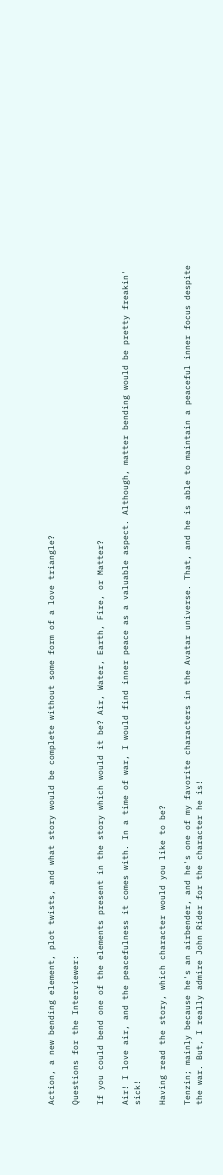Action, a new bending element, plot twists, and what story would be complete without some form of a love triangle?

Questions for the Interviewer:

If you could bend one of the elements present in the story which would it be? Air, Water, Earth, Fire, or Matter?

Air! I love air, and the peacefulness it comes with. In a time of war, I would find inner peace as a valuable aspect. Although, matter bending would be pretty freakin' sick!

Having read the story, which character would you like to be?

Tenzin; mainly because he's an airbender, and he's one of my favorite characters in the Avatar universe. That, and he is able to maintain a peaceful inner focus despite the war. But, I really admire John Rider for the character he is!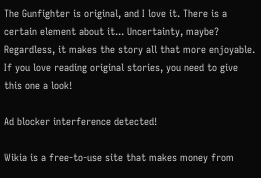The Gunfighter is original, and I love it. There is a certain element about it... Uncertainty, maybe? Regardless, it makes the story all that more enjoyable. If you love reading original stories, you need to give this one a look!

Ad blocker interference detected!

Wikia is a free-to-use site that makes money from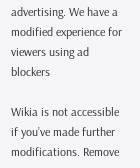advertising. We have a modified experience for viewers using ad blockers

Wikia is not accessible if you’ve made further modifications. Remove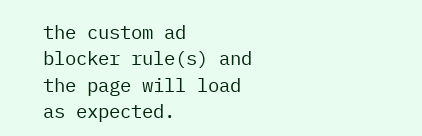the custom ad blocker rule(s) and the page will load as expected.